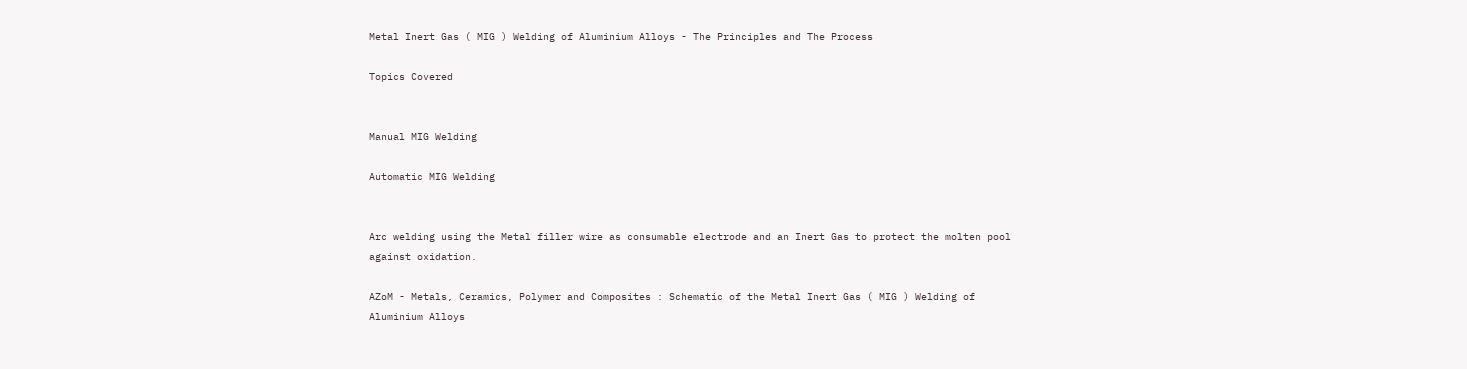Metal Inert Gas ( MIG ) Welding of Aluminium Alloys - The Principles and The Process

Topics Covered


Manual MIG Welding

Automatic MIG Welding


Arc welding using the Metal filler wire as consumable electrode and an Inert Gas to protect the molten pool against oxidation.

AZoM - Metals, Ceramics, Polymer and Composites : Schematic of the Metal Inert Gas ( MIG ) Welding of Aluminium Alloys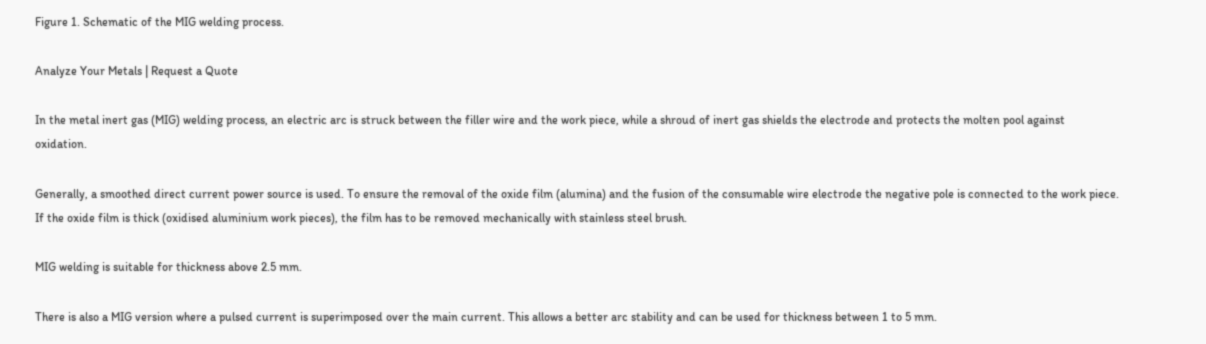Figure 1. Schematic of the MIG welding process.

Analyze Your Metals | Request a Quote

In the metal inert gas (MIG) welding process, an electric arc is struck between the filler wire and the work piece, while a shroud of inert gas shields the electrode and protects the molten pool against oxidation.

Generally, a smoothed direct current power source is used. To ensure the removal of the oxide film (alumina) and the fusion of the consumable wire electrode the negative pole is connected to the work piece. If the oxide film is thick (oxidised aluminium work pieces), the film has to be removed mechanically with stainless steel brush.

MIG welding is suitable for thickness above 2.5 mm.

There is also a MIG version where a pulsed current is superimposed over the main current. This allows a better arc stability and can be used for thickness between 1 to 5 mm.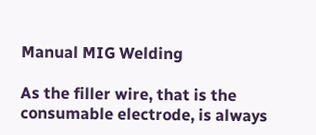Manual MIG Welding

As the filler wire, that is the consumable electrode, is always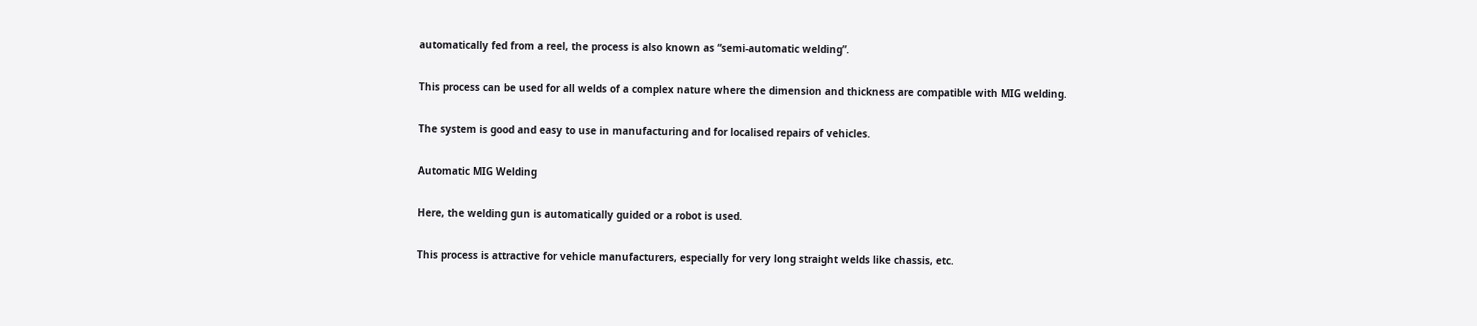automatically fed from a reel, the process is also known as “semi-automatic welding”.

This process can be used for all welds of a complex nature where the dimension and thickness are compatible with MIG welding.

The system is good and easy to use in manufacturing and for localised repairs of vehicles.

Automatic MIG Welding

Here, the welding gun is automatically guided or a robot is used.

This process is attractive for vehicle manufacturers, especially for very long straight welds like chassis, etc.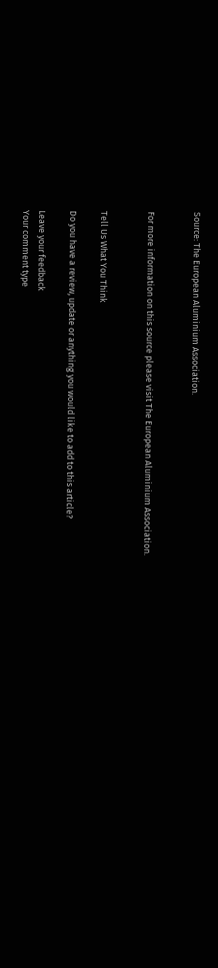Source: The European Aluminium Association.


For more information on this source please visit The European Aluminium Association.


Tell Us What You Think

Do you have a review, update or anything you would like to add to this article?

Leave your feedback
Your comment type